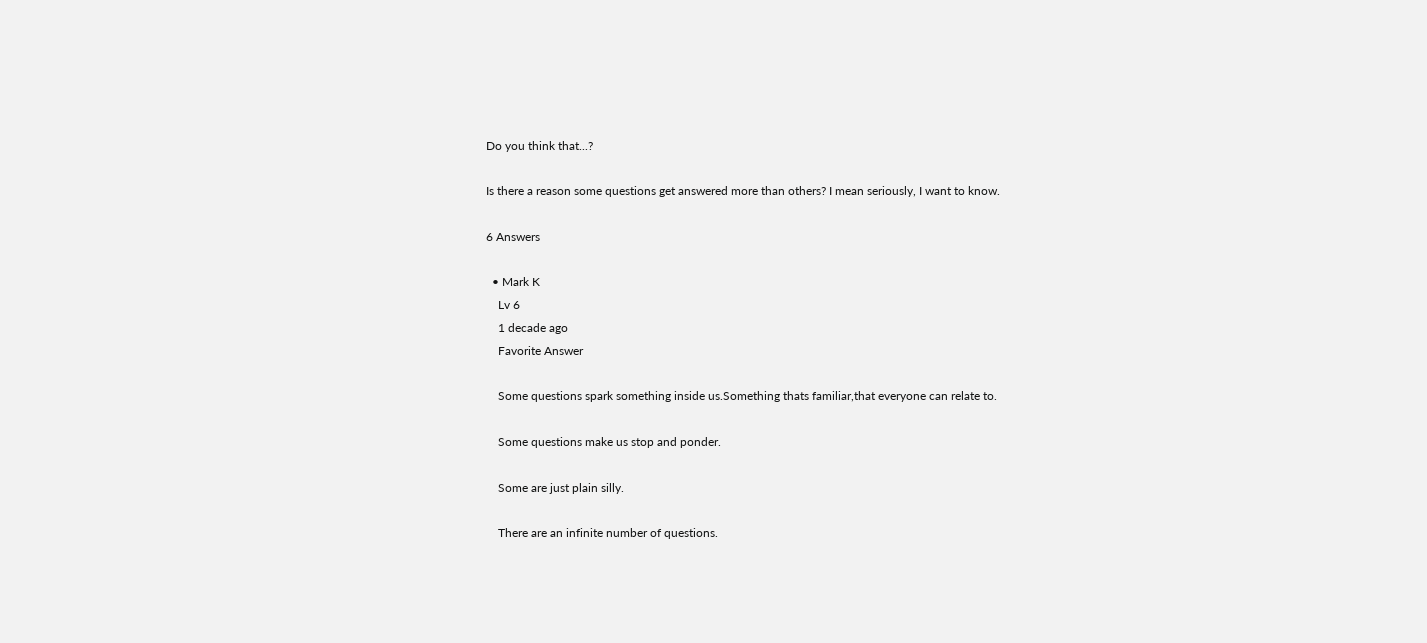Do you think that...?

Is there a reason some questions get answered more than others? I mean seriously, I want to know.

6 Answers

  • Mark K
    Lv 6
    1 decade ago
    Favorite Answer

    Some questions spark something inside us.Something thats familiar,that everyone can relate to.

    Some questions make us stop and ponder.

    Some are just plain silly.

    There are an infinite number of questions.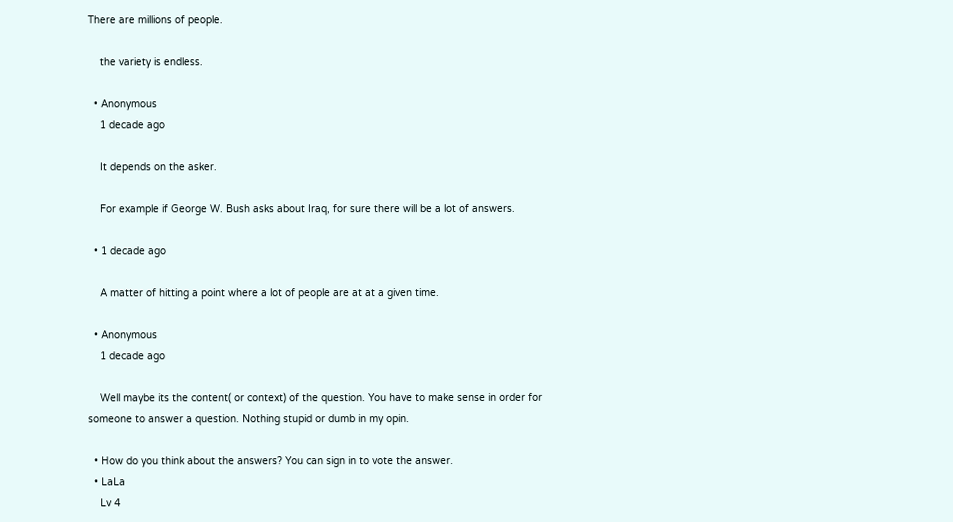There are millions of people.

    the variety is endless.

  • Anonymous
    1 decade ago

    It depends on the asker.

    For example if George W. Bush asks about Iraq, for sure there will be a lot of answers.

  • 1 decade ago

    A matter of hitting a point where a lot of people are at at a given time.

  • Anonymous
    1 decade ago

    Well maybe its the content( or context) of the question. You have to make sense in order for someone to answer a question. Nothing stupid or dumb in my opin.

  • How do you think about the answers? You can sign in to vote the answer.
  • LaLa
    Lv 4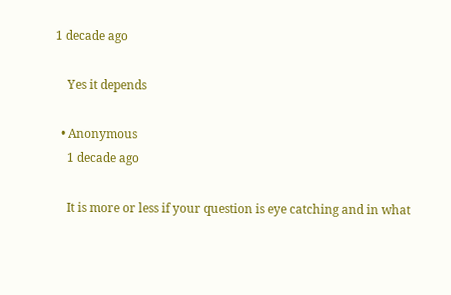1 decade ago

    Yes it depends

  • Anonymous
    1 decade ago

    It is more or less if your question is eye catching and in what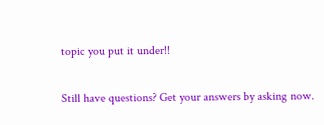topic you put it under!!

Still have questions? Get your answers by asking now.